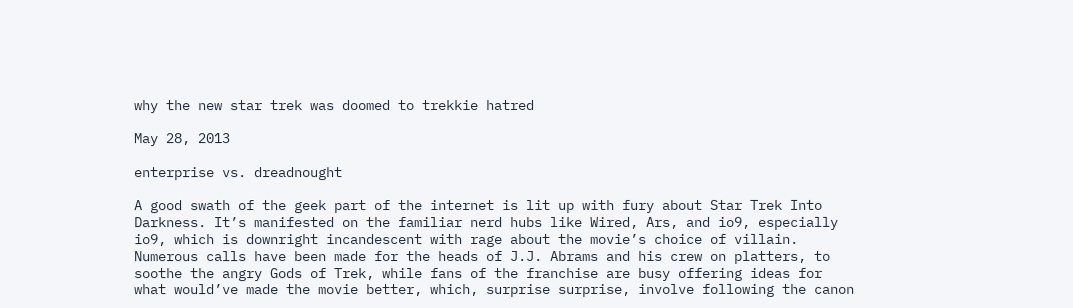why the new star trek was doomed to trekkie hatred

May 28, 2013

enterprise vs. dreadnought

A good swath of the geek part of the internet is lit up with fury about Star Trek Into Darkness. It’s manifested on the familiar nerd hubs like Wired, Ars, and io9, especially io9, which is downright incandescent with rage about the movie’s choice of villain. Numerous calls have been made for the heads of J.J. Abrams and his crew on platters, to soothe the angry Gods of Trek, while fans of the franchise are busy offering ideas for what would’ve made the movie better, which, surprise surprise, involve following the canon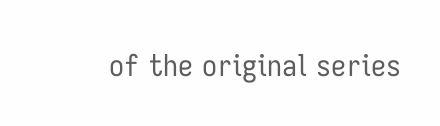of the original series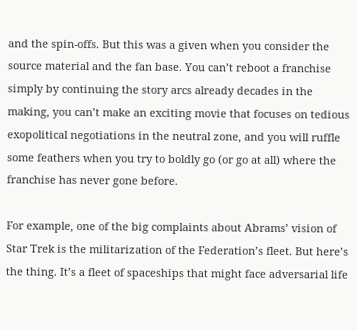and the spin-offs. But this was a given when you consider the source material and the fan base. You can’t reboot a franchise simply by continuing the story arcs already decades in the making, you can’t make an exciting movie that focuses on tedious exopolitical negotiations in the neutral zone, and you will ruffle some feathers when you try to boldly go (or go at all) where the franchise has never gone before.

For example, one of the big complaints about Abrams’ vision of Star Trek is the militarization of the Federation’s fleet. But here’s the thing. It’s a fleet of spaceships that might face adversarial life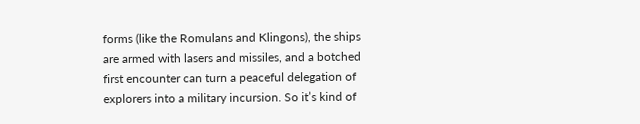forms (like the Romulans and Klingons), the ships are armed with lasers and missiles, and a botched first encounter can turn a peaceful delegation of explorers into a military incursion. So it’s kind of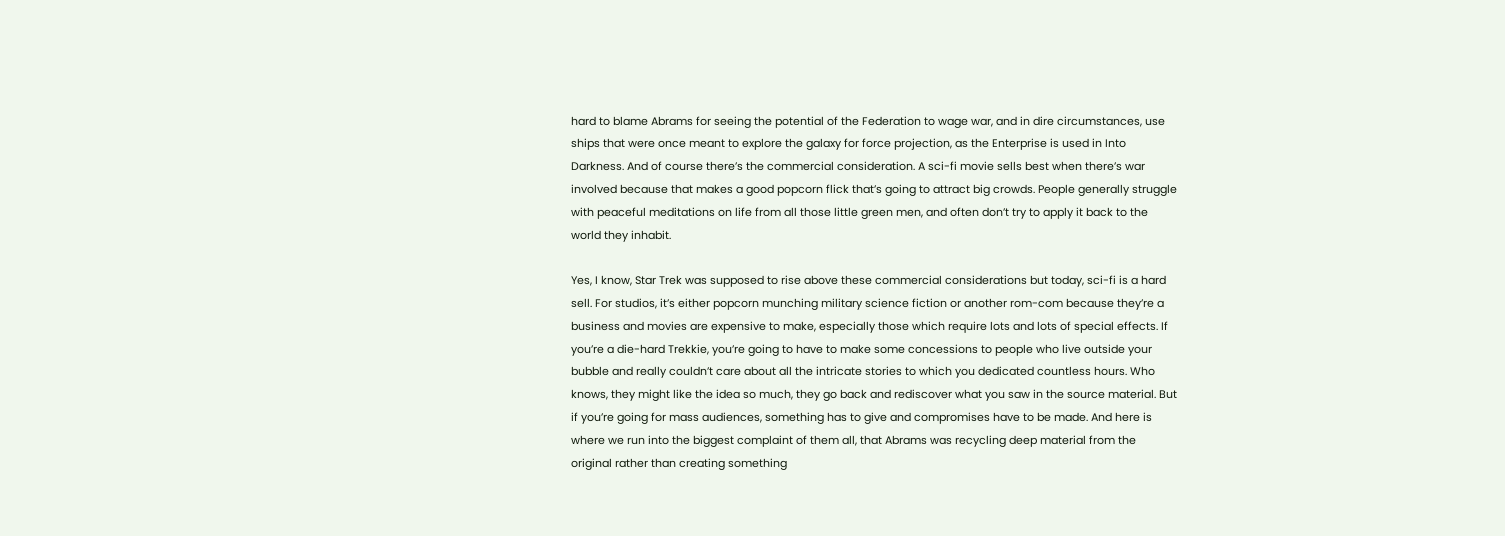hard to blame Abrams for seeing the potential of the Federation to wage war, and in dire circumstances, use ships that were once meant to explore the galaxy for force projection, as the Enterprise is used in Into Darkness. And of course there’s the commercial consideration. A sci-fi movie sells best when there’s war involved because that makes a good popcorn flick that’s going to attract big crowds. People generally struggle with peaceful meditations on life from all those little green men, and often don’t try to apply it back to the world they inhabit.

Yes, I know, Star Trek was supposed to rise above these commercial considerations but today, sci-fi is a hard sell. For studios, it’s either popcorn munching military science fiction or another rom-com because they’re a business and movies are expensive to make, especially those which require lots and lots of special effects. If you’re a die-hard Trekkie, you’re going to have to make some concessions to people who live outside your bubble and really couldn’t care about all the intricate stories to which you dedicated countless hours. Who knows, they might like the idea so much, they go back and rediscover what you saw in the source material. But if you’re going for mass audiences, something has to give and compromises have to be made. And here is where we run into the biggest complaint of them all, that Abrams was recycling deep material from the original rather than creating something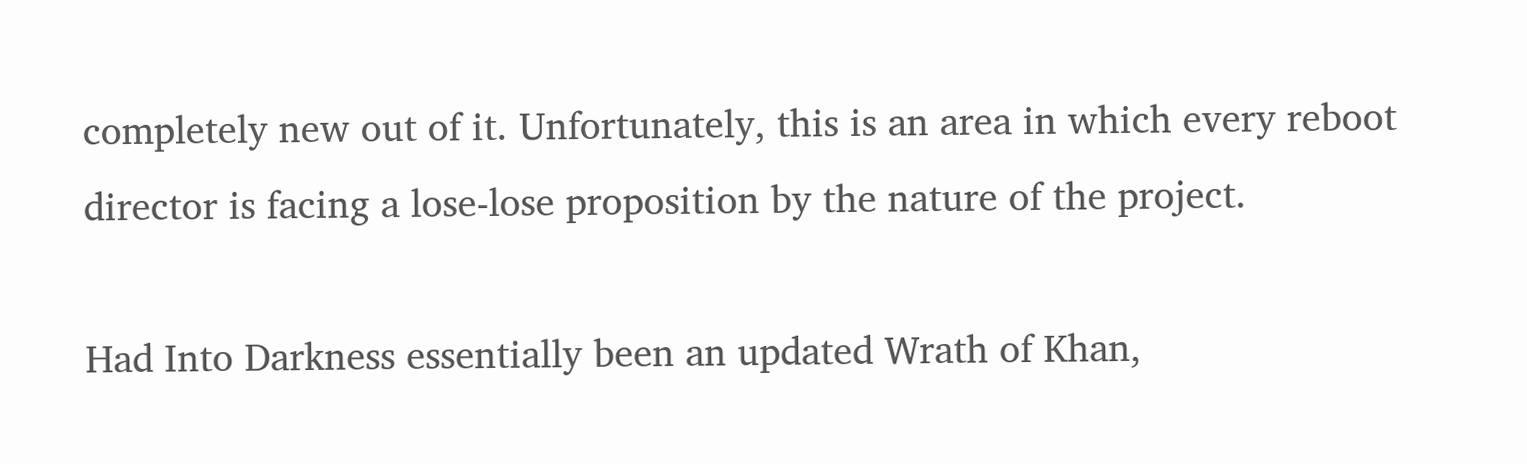completely new out of it. Unfortunately, this is an area in which every reboot director is facing a lose-lose proposition by the nature of the project.

Had Into Darkness essentially been an updated Wrath of Khan,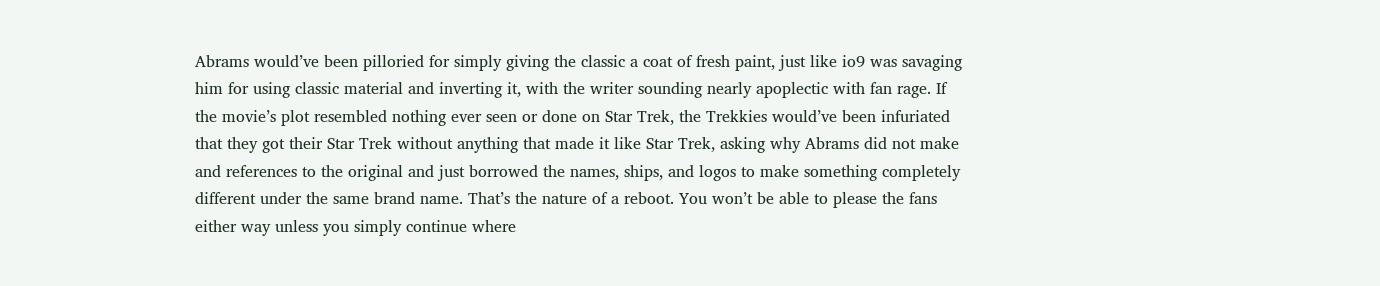Abrams would’ve been pilloried for simply giving the classic a coat of fresh paint, just like io9 was savaging him for using classic material and inverting it, with the writer sounding nearly apoplectic with fan rage. If the movie’s plot resembled nothing ever seen or done on Star Trek, the Trekkies would’ve been infuriated that they got their Star Trek without anything that made it like Star Trek, asking why Abrams did not make and references to the original and just borrowed the names, ships, and logos to make something completely different under the same brand name. That’s the nature of a reboot. You won’t be able to please the fans either way unless you simply continue where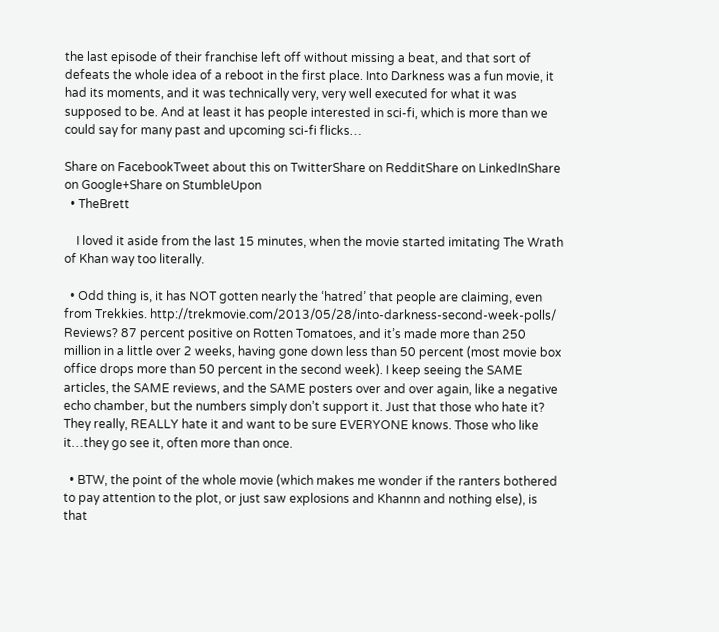the last episode of their franchise left off without missing a beat, and that sort of defeats the whole idea of a reboot in the first place. Into Darkness was a fun movie, it had its moments, and it was technically very, very well executed for what it was supposed to be. And at least it has people interested in sci-fi, which is more than we could say for many past and upcoming sci-fi flicks…

Share on FacebookTweet about this on TwitterShare on RedditShare on LinkedInShare on Google+Share on StumbleUpon
  • TheBrett

    I loved it aside from the last 15 minutes, when the movie started imitating The Wrath of Khan way too literally.

  • Odd thing is, it has NOT gotten nearly the ‘hatred’ that people are claiming, even from Trekkies. http://trekmovie.com/2013/05/28/into-darkness-second-week-polls/ Reviews? 87 percent positive on Rotten Tomatoes, and it’s made more than 250 million in a little over 2 weeks, having gone down less than 50 percent (most movie box office drops more than 50 percent in the second week). I keep seeing the SAME articles, the SAME reviews, and the SAME posters over and over again, like a negative echo chamber, but the numbers simply don’t support it. Just that those who hate it? They really, REALLY hate it and want to be sure EVERYONE knows. Those who like it…they go see it, often more than once.

  • BTW, the point of the whole movie (which makes me wonder if the ranters bothered to pay attention to the plot, or just saw explosions and Khannn and nothing else), is that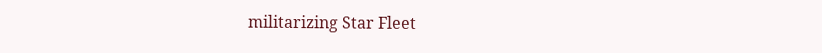militarizing Star Fleet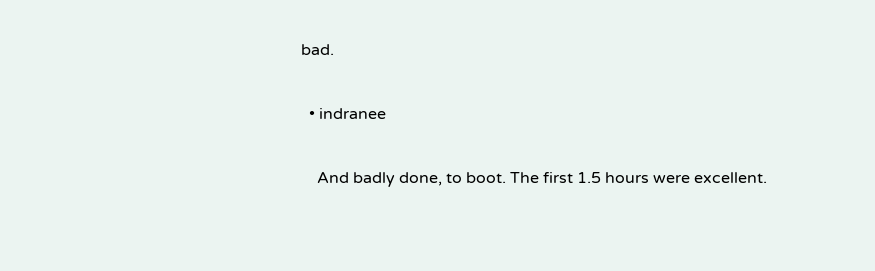bad.

  • indranee

    And badly done, to boot. The first 1.5 hours were excellent.